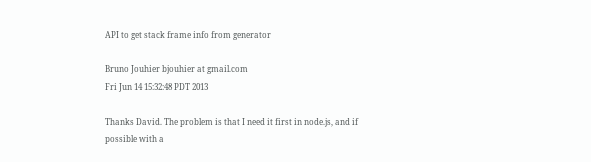API to get stack frame info from generator

Bruno Jouhier bjouhier at gmail.com
Fri Jun 14 15:32:48 PDT 2013

Thanks David. The problem is that I need it first in node.js, and if
possible with a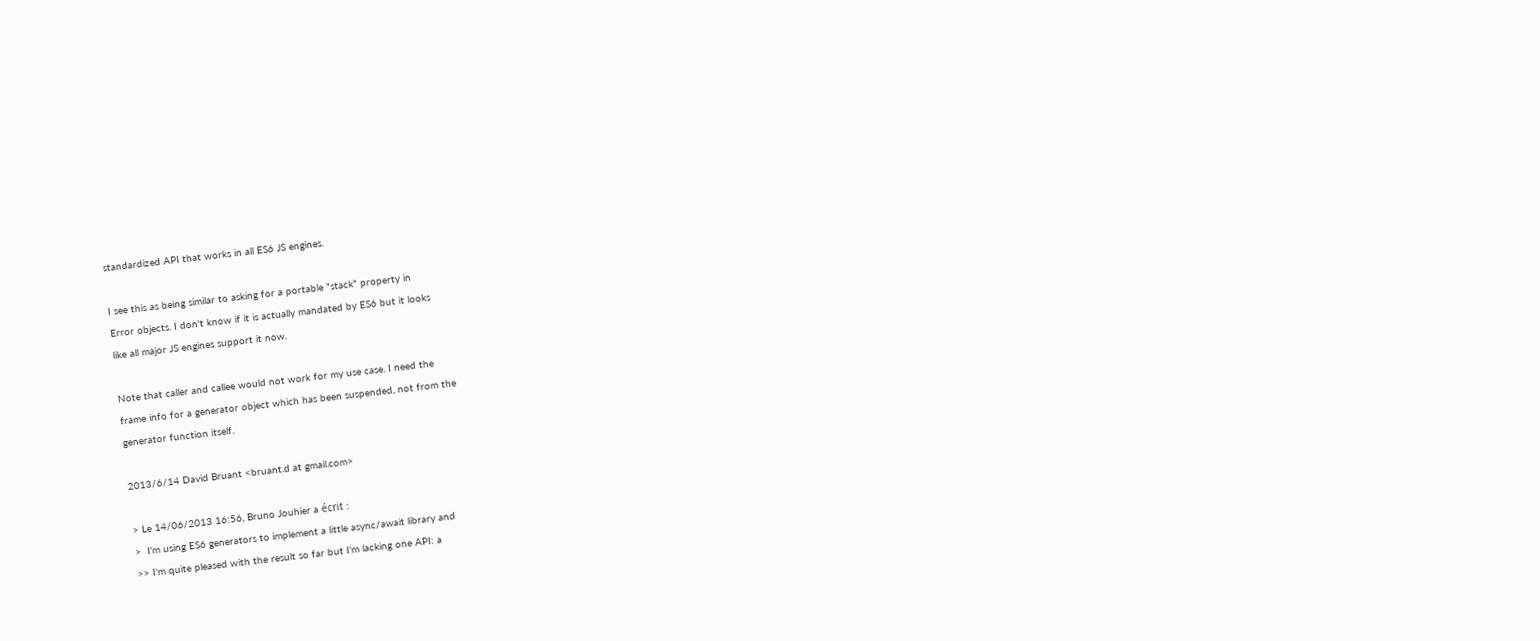standardized API that works in all ES6 JS engines.

I see this as being similar to asking for a portable "stack" property in
Error objects. I don't know if it is actually mandated by ES6 but it looks
like all major JS engines support it now.

Note that caller and callee would not work for my use case. I need the
frame info for a generator object which has been suspended, not from the
generator function itself.

2013/6/14 David Bruant <bruant.d at gmail.com>

> Le 14/06/2013 16:56, Bruno Jouhier a écrit :
>  I'm using ES6 generators to implement a little async/await library and
>> I'm quite pleased with the result so far but I'm lacking one API: a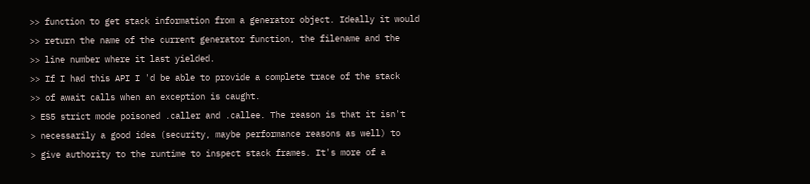>> function to get stack information from a generator object. Ideally it would
>> return the name of the current generator function, the filename and the
>> line number where it last yielded.
>> If I had this API I 'd be able to provide a complete trace of the stack
>> of await calls when an exception is caught.
> ES5 strict mode poisoned .caller and .callee. The reason is that it isn't
> necessarily a good idea (security, maybe performance reasons as well) to
> give authority to the runtime to inspect stack frames. It's more of a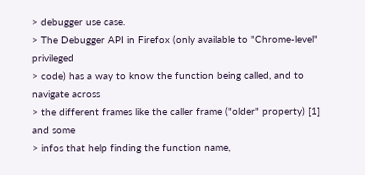> debugger use case.
> The Debugger API in Firefox (only available to "Chrome-level" privileged
> code) has a way to know the function being called, and to navigate across
> the different frames like the caller frame ("older" property) [1] and some
> infos that help finding the function name,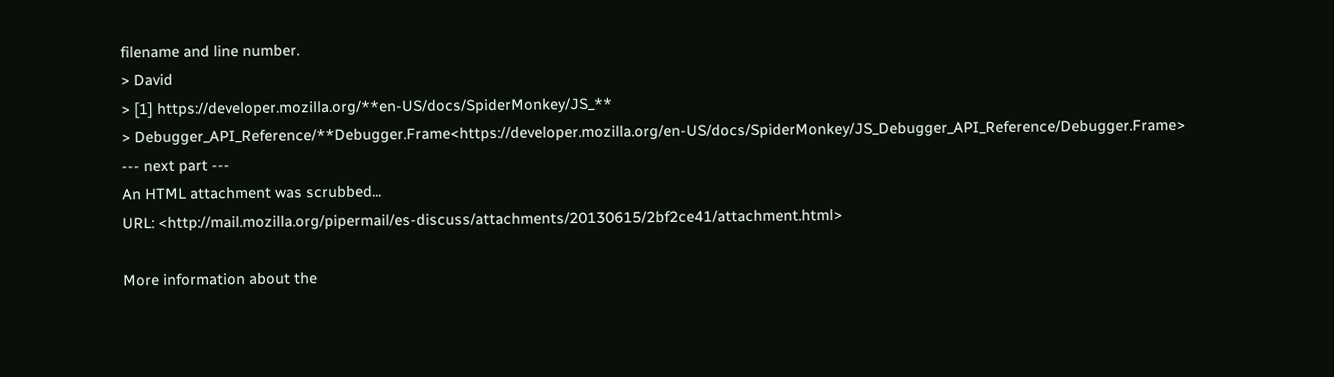filename and line number.
> David
> [1] https://developer.mozilla.org/**en-US/docs/SpiderMonkey/JS_**
> Debugger_API_Reference/**Debugger.Frame<https://developer.mozilla.org/en-US/docs/SpiderMonkey/JS_Debugger_API_Reference/Debugger.Frame>
--- next part ---
An HTML attachment was scrubbed...
URL: <http://mail.mozilla.org/pipermail/es-discuss/attachments/20130615/2bf2ce41/attachment.html>

More information about the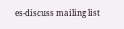es-discuss mailing list